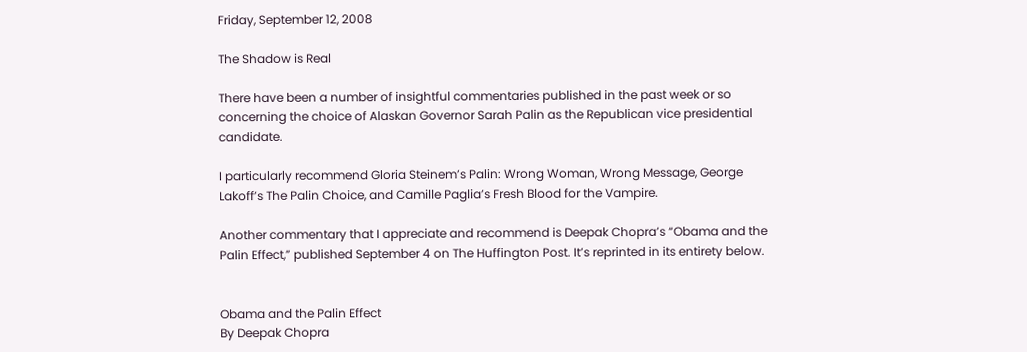Friday, September 12, 2008

The Shadow is Real

There have been a number of insightful commentaries published in the past week or so concerning the choice of Alaskan Governor Sarah Palin as the Republican vice presidential candidate.

I particularly recommend Gloria Steinem’s Palin: Wrong Woman, Wrong Message, George Lakoff’s The Palin Choice, and Camille Paglia’s Fresh Blood for the Vampire.

Another commentary that I appreciate and recommend is Deepak Chopra’s “Obama and the Palin Effect,” published September 4 on The Huffington Post. It’s reprinted in its entirety below.


Obama and the Palin Effect
By Deepak Chopra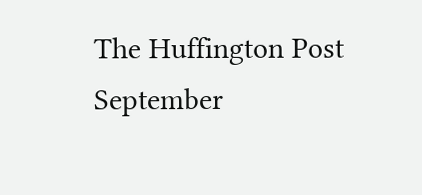The Huffington Post
September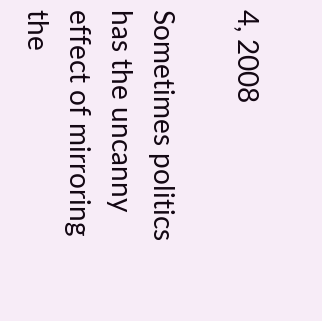4, 2008

Sometimes politics has the uncanny effect of mirroring the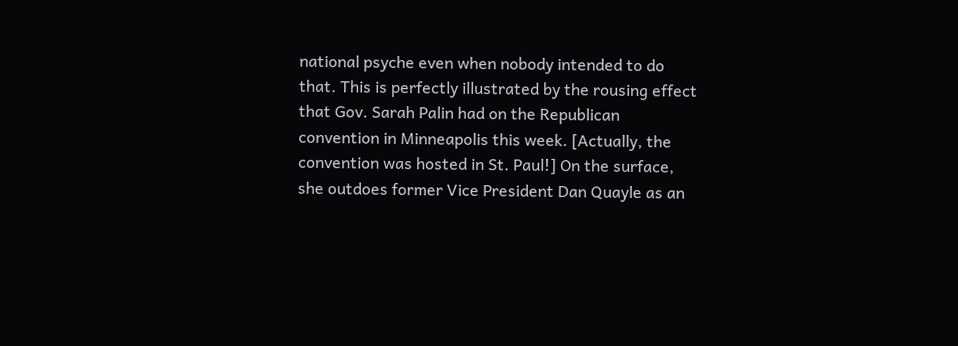national psyche even when nobody intended to do that. This is perfectly illustrated by the rousing effect that Gov. Sarah Palin had on the Republican convention in Minneapolis this week. [Actually, the convention was hosted in St. Paul!] On the surface, she outdoes former Vice President Dan Quayle as an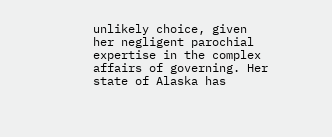unlikely choice, given her negligent parochial expertise in the complex affairs of governing. Her state of Alaska has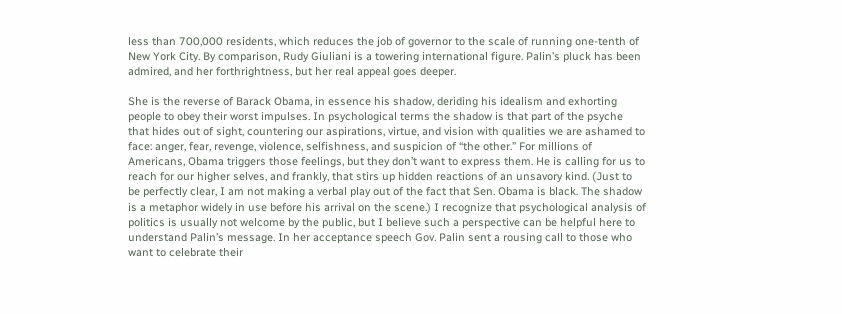less than 700,000 residents, which reduces the job of governor to the scale of running one-tenth of New York City. By comparison, Rudy Giuliani is a towering international figure. Palin’s pluck has been admired, and her forthrightness, but her real appeal goes deeper.

She is the reverse of Barack Obama, in essence his shadow, deriding his idealism and exhorting people to obey their worst impulses. In psychological terms the shadow is that part of the psyche that hides out of sight, countering our aspirations, virtue, and vision with qualities we are ashamed to face: anger, fear, revenge, violence, selfishness, and suspicion of “the other.” For millions of Americans, Obama triggers those feelings, but they don’t want to express them. He is calling for us to reach for our higher selves, and frankly, that stirs up hidden reactions of an unsavory kind. (Just to be perfectly clear, I am not making a verbal play out of the fact that Sen. Obama is black. The shadow is a metaphor widely in use before his arrival on the scene.) I recognize that psychological analysis of politics is usually not welcome by the public, but I believe such a perspective can be helpful here to understand Palin’s message. In her acceptance speech Gov. Palin sent a rousing call to those who want to celebrate their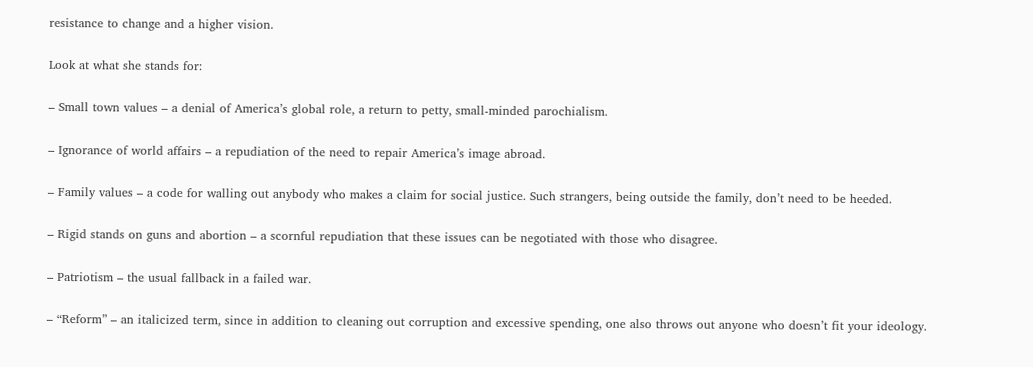resistance to change and a higher vision.

Look at what she stands for:

– Small town values – a denial of America’s global role, a return to petty, small-minded parochialism.

– Ignorance of world affairs – a repudiation of the need to repair America’s image abroad.

– Family values – a code for walling out anybody who makes a claim for social justice. Such strangers, being outside the family, don’t need to be heeded.

– Rigid stands on guns and abortion – a scornful repudiation that these issues can be negotiated with those who disagree.

– Patriotism – the usual fallback in a failed war.

– “Reform” – an italicized term, since in addition to cleaning out corruption and excessive spending, one also throws out anyone who doesn’t fit your ideology.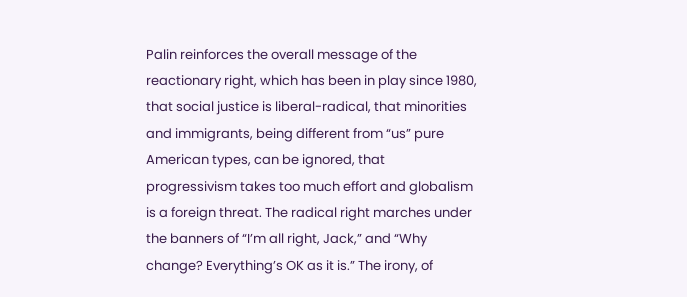Palin reinforces the overall message of the reactionary right, which has been in play since 1980, that social justice is liberal-radical, that minorities and immigrants, being different from “us” pure American types, can be ignored, that progressivism takes too much effort and globalism is a foreign threat. The radical right marches under the banners of “I’m all right, Jack,” and “Why change? Everything’s OK as it is.” The irony, of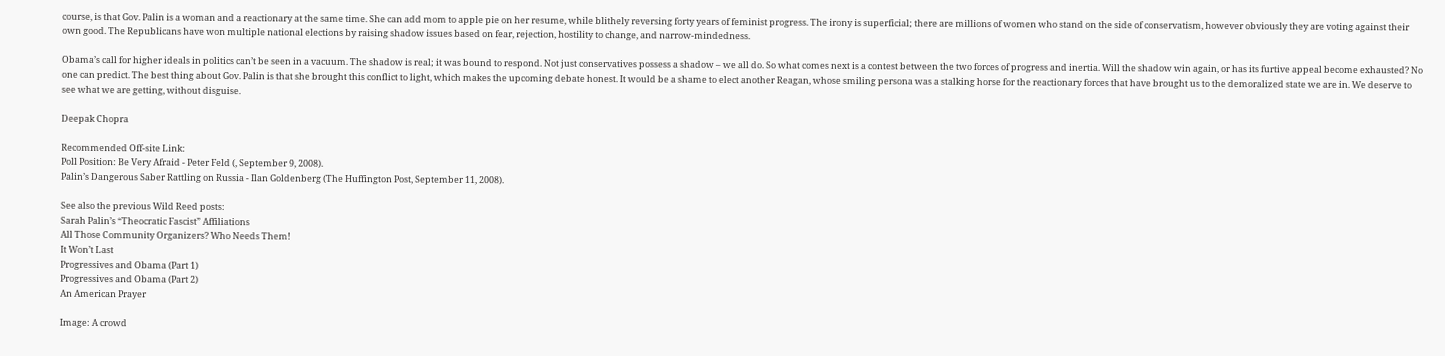course, is that Gov. Palin is a woman and a reactionary at the same time. She can add mom to apple pie on her resume, while blithely reversing forty years of feminist progress. The irony is superficial; there are millions of women who stand on the side of conservatism, however obviously they are voting against their own good. The Republicans have won multiple national elections by raising shadow issues based on fear, rejection, hostility to change, and narrow-mindedness.

Obama’s call for higher ideals in politics can’t be seen in a vacuum. The shadow is real; it was bound to respond. Not just conservatives possess a shadow – we all do. So what comes next is a contest between the two forces of progress and inertia. Will the shadow win again, or has its furtive appeal become exhausted? No one can predict. The best thing about Gov. Palin is that she brought this conflict to light, which makes the upcoming debate honest. It would be a shame to elect another Reagan, whose smiling persona was a stalking horse for the reactionary forces that have brought us to the demoralized state we are in. We deserve to see what we are getting, without disguise.

Deepak Chopra

Recommended Off-site Link:
Poll Position: Be Very Afraid - Peter Feld (, September 9, 2008).
Palin’s Dangerous Saber Rattling on Russia - Ilan Goldenberg (The Huffington Post, September 11, 2008).

See also the previous Wild Reed posts:
Sarah Palin’s “Theocratic Fascist” Affiliations
All Those Community Organizers? Who Needs Them!
It Won’t Last
Progressives and Obama (Part 1)
Progressives and Obama (Part 2)
An American Prayer

Image: A crowd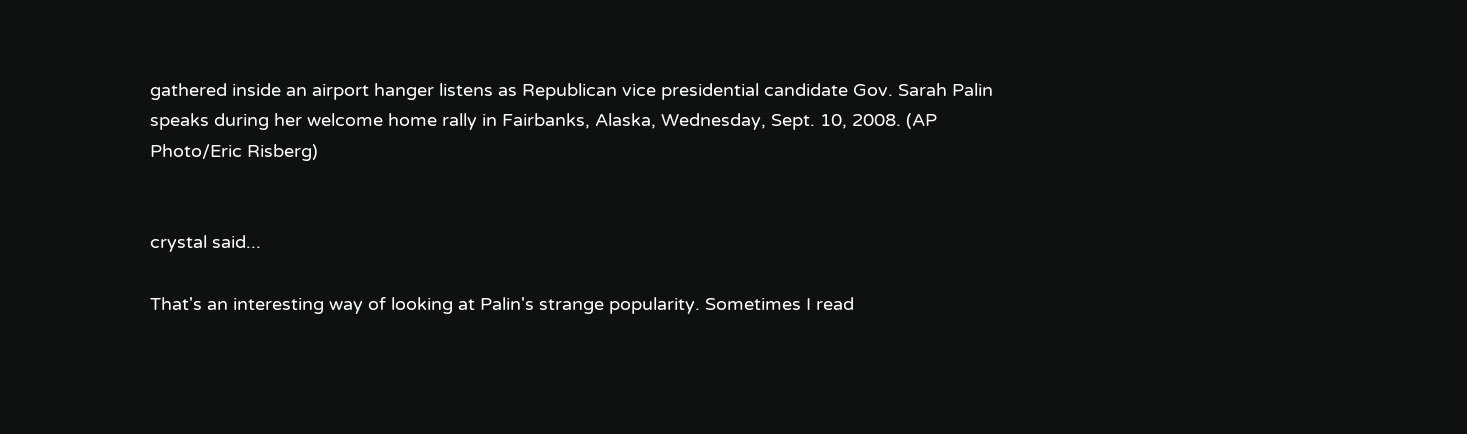gathered inside an airport hanger listens as Republican vice presidential candidate Gov. Sarah Palin speaks during her welcome home rally in Fairbanks, Alaska, Wednesday, Sept. 10, 2008. (AP Photo/Eric Risberg)


crystal said...

That's an interesting way of looking at Palin's strange popularity. Sometimes I read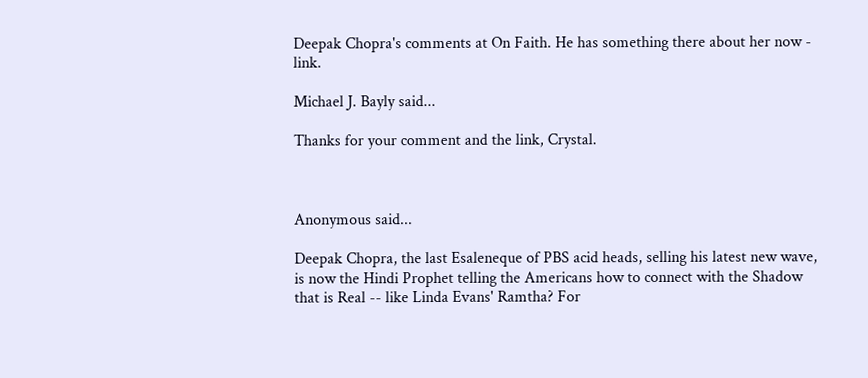Deepak Chopra's comments at On Faith. He has something there about her now - link.

Michael J. Bayly said...

Thanks for your comment and the link, Crystal.



Anonymous said...

Deepak Chopra, the last Esaleneque of PBS acid heads, selling his latest new wave, is now the Hindi Prophet telling the Americans how to connect with the Shadow that is Real -- like Linda Evans' Ramtha? For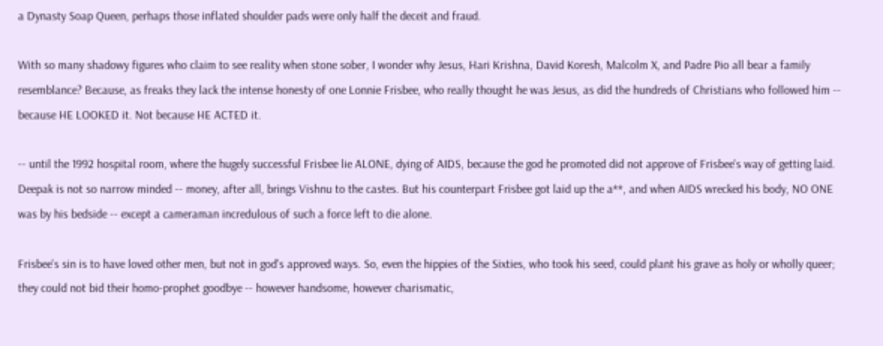a Dynasty Soap Queen, perhaps those inflated shoulder pads were only half the deceit and fraud.

With so many shadowy figures who claim to see reality when stone sober, I wonder why Jesus, Hari Krishna, David Koresh, Malcolm X, and Padre Pio all bear a family resemblance? Because, as freaks they lack the intense honesty of one Lonnie Frisbee, who really thought he was Jesus, as did the hundreds of Christians who followed him -- because HE LOOKED it. Not because HE ACTED it.

-- until the 1992 hospital room, where the hugely successful Frisbee lie ALONE, dying of AIDS, because the god he promoted did not approve of Frisbee's way of getting laid. Deepak is not so narrow minded -- money, after all, brings Vishnu to the castes. But his counterpart Frisbee got laid up the a**, and when AIDS wrecked his body, NO ONE was by his bedside -- except a cameraman incredulous of such a force left to die alone.

Frisbee's sin is to have loved other men, but not in god's approved ways. So, even the hippies of the Sixties, who took his seed, could plant his grave as holy or wholly queer; they could not bid their homo-prophet goodbye -- however handsome, however charismatic,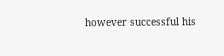however successful his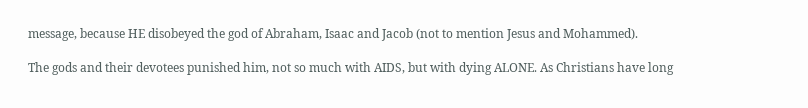message, because HE disobeyed the god of Abraham, Isaac and Jacob (not to mention Jesus and Mohammed).

The gods and their devotees punished him, not so much with AIDS, but with dying ALONE. As Christians have long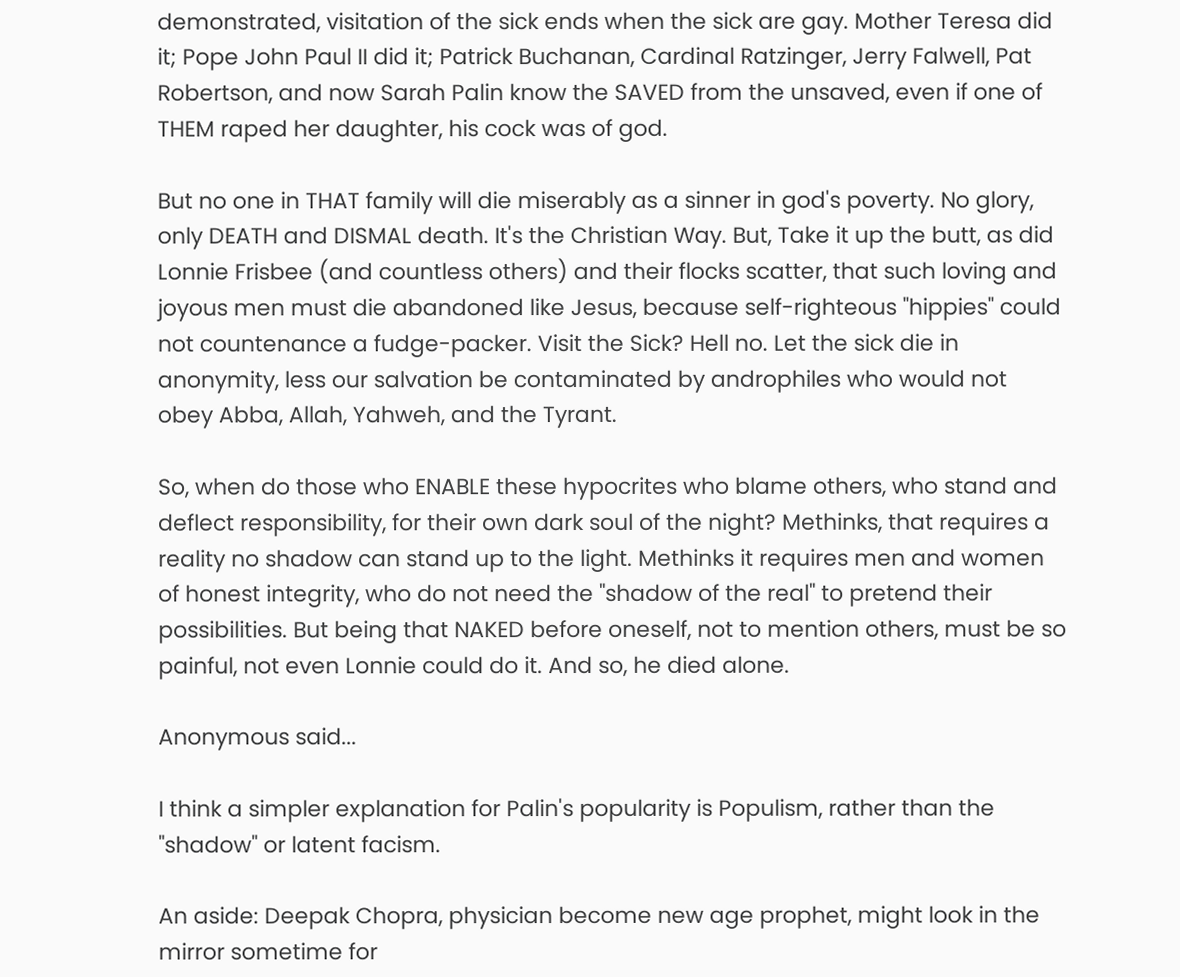demonstrated, visitation of the sick ends when the sick are gay. Mother Teresa did it; Pope John Paul II did it; Patrick Buchanan, Cardinal Ratzinger, Jerry Falwell, Pat Robertson, and now Sarah Palin know the SAVED from the unsaved, even if one of THEM raped her daughter, his cock was of god.

But no one in THAT family will die miserably as a sinner in god's poverty. No glory, only DEATH and DISMAL death. It's the Christian Way. But, Take it up the butt, as did Lonnie Frisbee (and countless others) and their flocks scatter, that such loving and joyous men must die abandoned like Jesus, because self-righteous "hippies" could not countenance a fudge-packer. Visit the Sick? Hell no. Let the sick die in anonymity, less our salvation be contaminated by androphiles who would not obey Abba, Allah, Yahweh, and the Tyrant.

So, when do those who ENABLE these hypocrites who blame others, who stand and deflect responsibility, for their own dark soul of the night? Methinks, that requires a reality no shadow can stand up to the light. Methinks it requires men and women of honest integrity, who do not need the "shadow of the real" to pretend their possibilities. But being that NAKED before oneself, not to mention others, must be so painful, not even Lonnie could do it. And so, he died alone.

Anonymous said...

I think a simpler explanation for Palin's popularity is Populism, rather than the "shadow" or latent facism.

An aside: Deepak Chopra, physician become new age prophet, might look in the mirror sometime for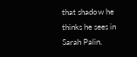that shadow he thinks he sees in Sarah Palin.